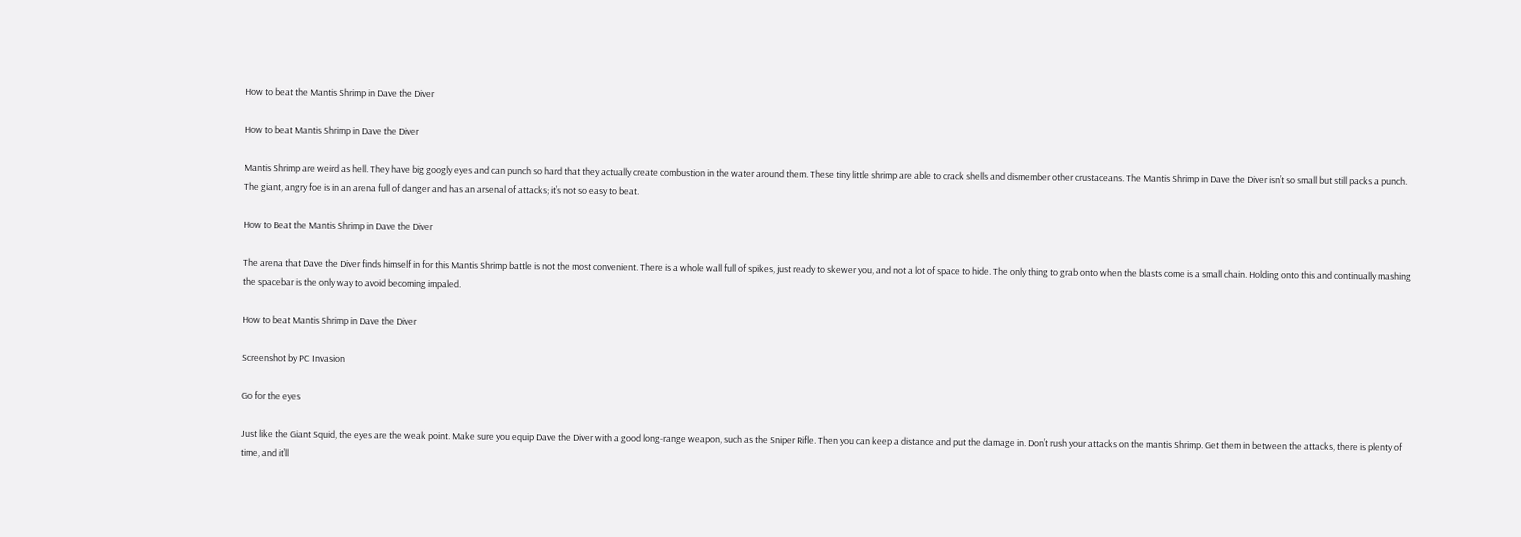How to beat the Mantis Shrimp in Dave the Diver

How to beat Mantis Shrimp in Dave the Diver

Mantis Shrimp are weird as hell. They have big googly eyes and can punch so hard that they actually create combustion in the water around them. These tiny little shrimp are able to crack shells and dismember other crustaceans. The Mantis Shrimp in Dave the Diver isn’t so small but still packs a punch. The giant, angry foe is in an arena full of danger and has an arsenal of attacks; it’s not so easy to beat.

How to Beat the Mantis Shrimp in Dave the Diver

The arena that Dave the Diver finds himself in for this Mantis Shrimp battle is not the most convenient. There is a whole wall full of spikes, just ready to skewer you, and not a lot of space to hide. The only thing to grab onto when the blasts come is a small chain. Holding onto this and continually mashing the spacebar is the only way to avoid becoming impaled.

How to beat Mantis Shrimp in Dave the Diver

Screenshot by PC Invasion

Go for the eyes

Just like the Giant Squid, the eyes are the weak point. Make sure you equip Dave the Diver with a good long-range weapon, such as the Sniper Rifle. Then you can keep a distance and put the damage in. Don’t rush your attacks on the mantis Shrimp. Get them in between the attacks, there is plenty of time, and it’ll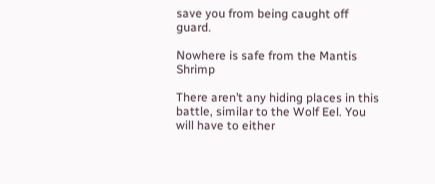save you from being caught off guard.

Nowhere is safe from the Mantis Shrimp

There aren’t any hiding places in this battle, similar to the Wolf Eel. You will have to either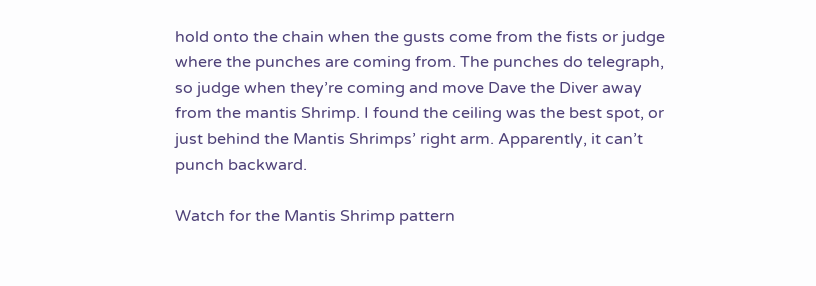hold onto the chain when the gusts come from the fists or judge where the punches are coming from. The punches do telegraph, so judge when they’re coming and move Dave the Diver away from the mantis Shrimp. I found the ceiling was the best spot, or just behind the Mantis Shrimps’ right arm. Apparently, it can’t punch backward.

Watch for the Mantis Shrimp pattern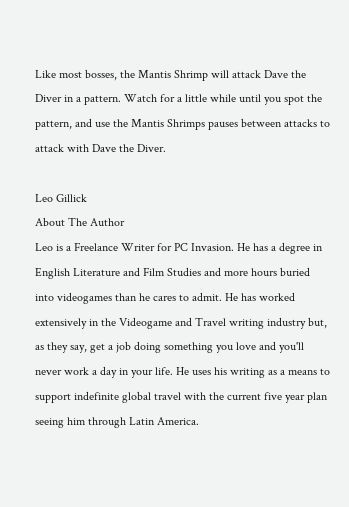Like most bosses, the Mantis Shrimp will attack Dave the Diver in a pattern. Watch for a little while until you spot the pattern, and use the Mantis Shrimps pauses between attacks to attack with Dave the Diver.

Leo Gillick
About The Author
Leo is a Freelance Writer for PC Invasion. He has a degree in English Literature and Film Studies and more hours buried into videogames than he cares to admit. He has worked extensively in the Videogame and Travel writing industry but, as they say, get a job doing something you love and you'll never work a day in your life. He uses his writing as a means to support indefinite global travel with the current five year plan seeing him through Latin America.